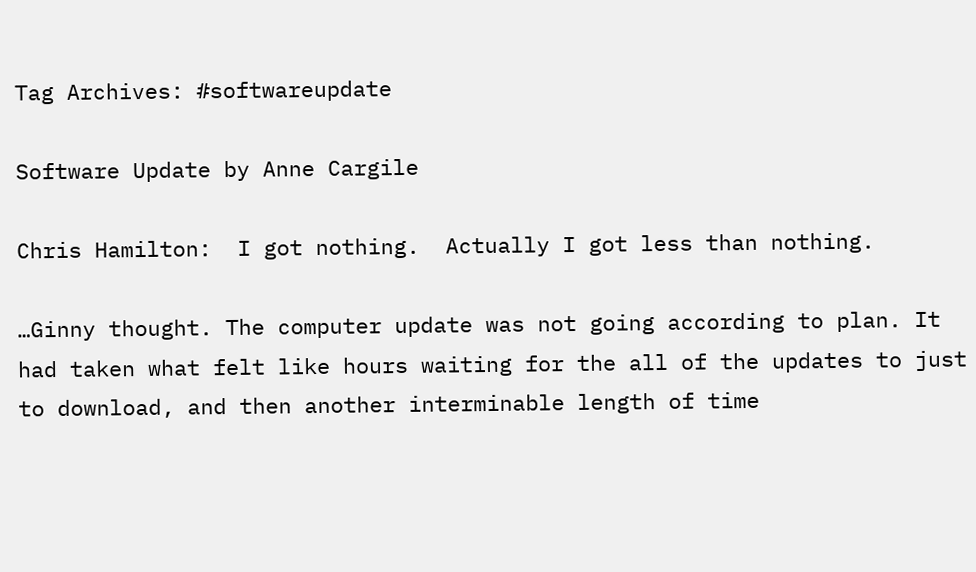Tag Archives: #softwareupdate

Software Update by Anne Cargile

Chris Hamilton:  I got nothing.  Actually I got less than nothing.

…Ginny thought. The computer update was not going according to plan. It had taken what felt like hours waiting for the all of the updates to just to download, and then another interminable length of time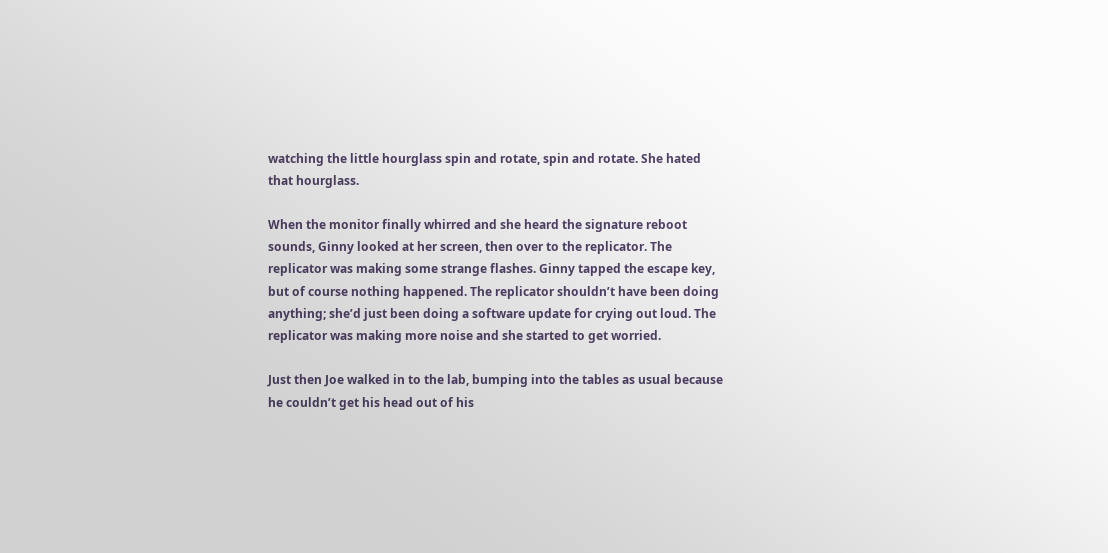watching the little hourglass spin and rotate, spin and rotate. She hated that hourglass.

When the monitor finally whirred and she heard the signature reboot sounds, Ginny looked at her screen, then over to the replicator. The replicator was making some strange flashes. Ginny tapped the escape key, but of course nothing happened. The replicator shouldn’t have been doing anything; she’d just been doing a software update for crying out loud. The replicator was making more noise and she started to get worried.

Just then Joe walked in to the lab, bumping into the tables as usual because he couldn’t get his head out of his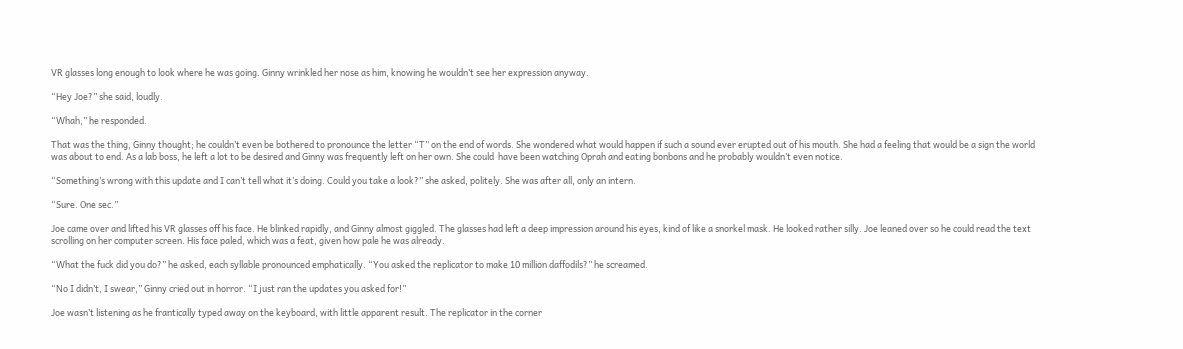VR glasses long enough to look where he was going. Ginny wrinkled her nose as him, knowing he wouldn’t see her expression anyway.

“Hey Joe?” she said, loudly.

“Whah,” he responded.

That was the thing, Ginny thought; he couldn’t even be bothered to pronounce the letter “T” on the end of words. She wondered what would happen if such a sound ever erupted out of his mouth. She had a feeling that would be a sign the world was about to end. As a lab boss, he left a lot to be desired and Ginny was frequently left on her own. She could  have been watching Oprah and eating bonbons and he probably wouldn’t even notice.

“Something’s wrong with this update and I can’t tell what it’s doing. Could you take a look?” she asked, politely. She was after all, only an intern.

“Sure. One sec.”

Joe came over and lifted his VR glasses off his face. He blinked rapidly, and Ginny almost giggled. The glasses had left a deep impression around his eyes, kind of like a snorkel mask. He looked rather silly. Joe leaned over so he could read the text scrolling on her computer screen. His face paled, which was a feat, given how pale he was already.

“What the fuck did you do?” he asked, each syllable pronounced emphatically. “You asked the replicator to make 10 million daffodils?” he screamed.

“No I didn’t, I swear,” Ginny cried out in horror. “I just ran the updates you asked for!”

Joe wasn’t listening as he frantically typed away on the keyboard, with little apparent result. The replicator in the corner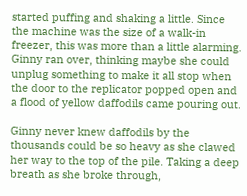started puffing and shaking a little. Since the machine was the size of a walk-in freezer, this was more than a little alarming. Ginny ran over, thinking maybe she could unplug something to make it all stop when the door to the replicator popped open and a flood of yellow daffodils came pouring out.

Ginny never knew daffodils by the thousands could be so heavy as she clawed her way to the top of the pile. Taking a deep breath as she broke through,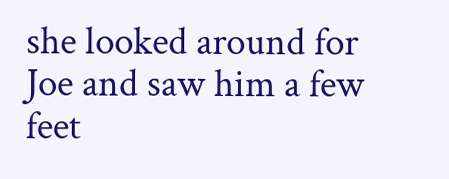she looked around for Joe and saw him a few feet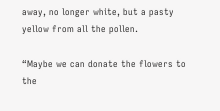away, no longer white, but a pasty yellow from all the pollen.

“Maybe we can donate the flowers to the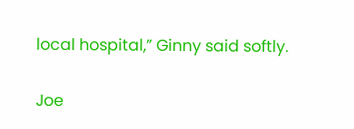local hospital,” Ginny said softly.

Joe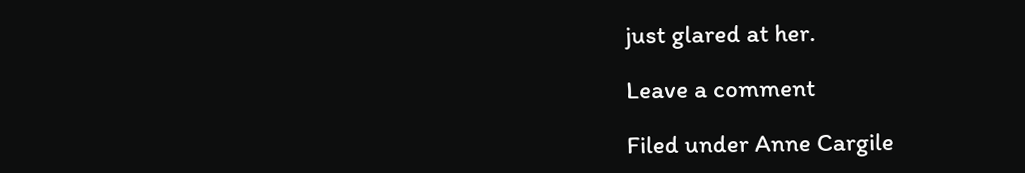just glared at her.

Leave a comment

Filed under Anne Cargile